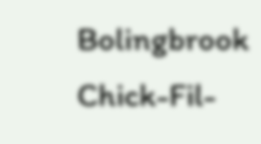Bolingbrook Chick-Fil-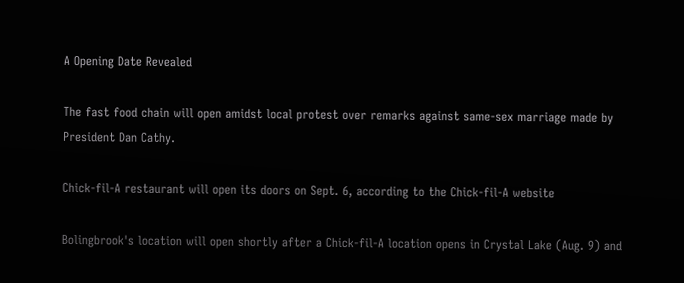A Opening Date Revealed

The fast food chain will open amidst local protest over remarks against same-sex marriage made by President Dan Cathy.

Chick-fil-A restaurant will open its doors on Sept. 6, according to the Chick-fil-A website

Bolingbrook's location will open shortly after a Chick-fil-A location opens in Crystal Lake (Aug. 9) and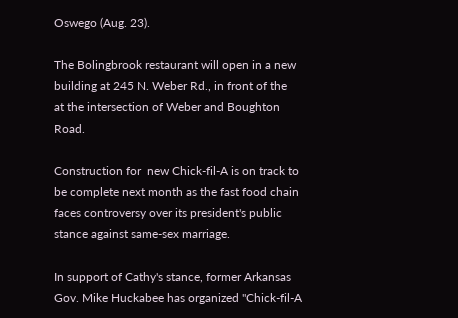Oswego (Aug. 23).

The Bolingbrook restaurant will open in a new building at 245 N. Weber Rd., in front of the  at the intersection of Weber and Boughton Road.

Construction for  new Chick-fil-A is on track to be complete next month as the fast food chain faces controversy over its president's public stance against same-sex marriage.

In support of Cathy's stance, former Arkansas Gov. Mike Huckabee has organized "Chick-fil-A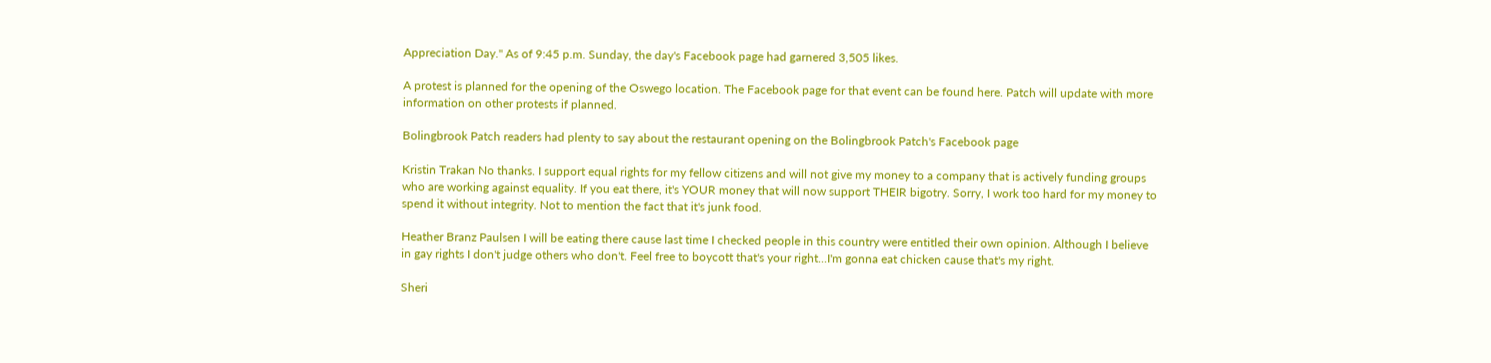Appreciation Day." As of 9:45 p.m. Sunday, the day's Facebook page had garnered 3,505 likes.

A protest is planned for the opening of the Oswego location. The Facebook page for that event can be found here. Patch will update with more information on other protests if planned.

Bolingbrook Patch readers had plenty to say about the restaurant opening on the Bolingbrook Patch's Facebook page

Kristin Trakan No thanks. I support equal rights for my fellow citizens and will not give my money to a company that is actively funding groups who are working against equality. If you eat there, it's YOUR money that will now support THEIR bigotry. Sorry, I work too hard for my money to spend it without integrity. Not to mention the fact that it's junk food.

Heather Branz Paulsen I will be eating there cause last time I checked people in this country were entitled their own opinion. Although I believe in gay rights I don't judge others who don't. Feel free to boycott that's your right...I'm gonna eat chicken cause that's my right.

Sheri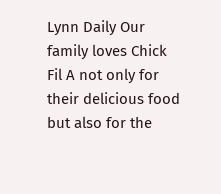Lynn Daily Our family loves Chick Fil A not only for their delicious food but also for the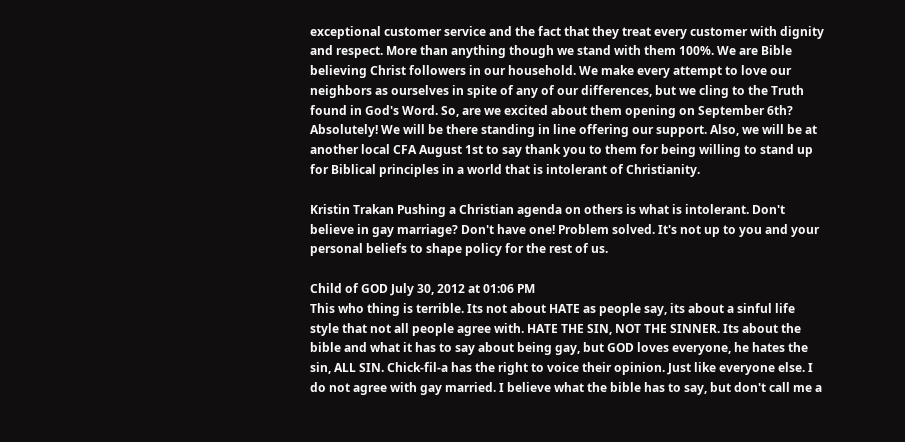exceptional customer service and the fact that they treat every customer with dignity and respect. More than anything though we stand with them 100%. We are Bible believing Christ followers in our household. We make every attempt to love our neighbors as ourselves in spite of any of our differences, but we cling to the Truth found in God's Word. So, are we excited about them opening on September 6th? Absolutely! We will be there standing in line offering our support. Also, we will be at another local CFA August 1st to say thank you to them for being willing to stand up for Biblical principles in a world that is intolerant of Christianity.

Kristin Trakan Pushing a Christian agenda on others is what is intolerant. Don't believe in gay marriage? Don't have one! Problem solved. It's not up to you and your personal beliefs to shape policy for the rest of us.

Child of GOD July 30, 2012 at 01:06 PM
This who thing is terrible. Its not about HATE as people say, its about a sinful life style that not all people agree with. HATE THE SIN, NOT THE SINNER. Its about the bible and what it has to say about being gay, but GOD loves everyone, he hates the sin, ALL SIN. Chick-fil-a has the right to voice their opinion. Just like everyone else. I do not agree with gay married. I believe what the bible has to say, but don't call me a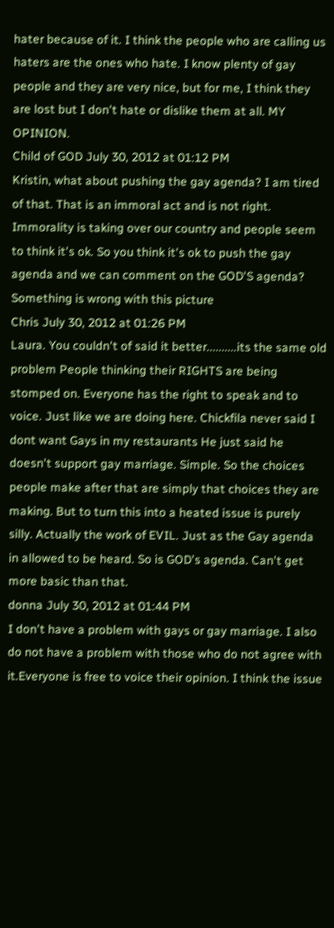hater because of it. I think the people who are calling us haters are the ones who hate. I know plenty of gay people and they are very nice, but for me, I think they are lost but I don't hate or dislike them at all. MY OPINION.
Child of GOD July 30, 2012 at 01:12 PM
Kristin, what about pushing the gay agenda? I am tired of that. That is an immoral act and is not right. Immorality is taking over our country and people seem to think it's ok. So you think it's ok to push the gay agenda and we can comment on the GOD'S agenda? Something is wrong with this picture
Chris July 30, 2012 at 01:26 PM
Laura. You couldn't of said it better..........its the same old problem People thinking their RIGHTS are being stomped on. Everyone has the right to speak and to voice. Just like we are doing here. Chickfila never said I dont want Gays in my restaurants He just said he doesn't support gay marriage. Simple. So the choices people make after that are simply that choices they are making. But to turn this into a heated issue is purely silly. Actually the work of EVIL. Just as the Gay agenda in allowed to be heard. So is GOD's agenda. Can't get more basic than that.
donna July 30, 2012 at 01:44 PM
I don't have a problem with gays or gay marriage. I also do not have a problem with those who do not agree with it.Everyone is free to voice their opinion. I think the issue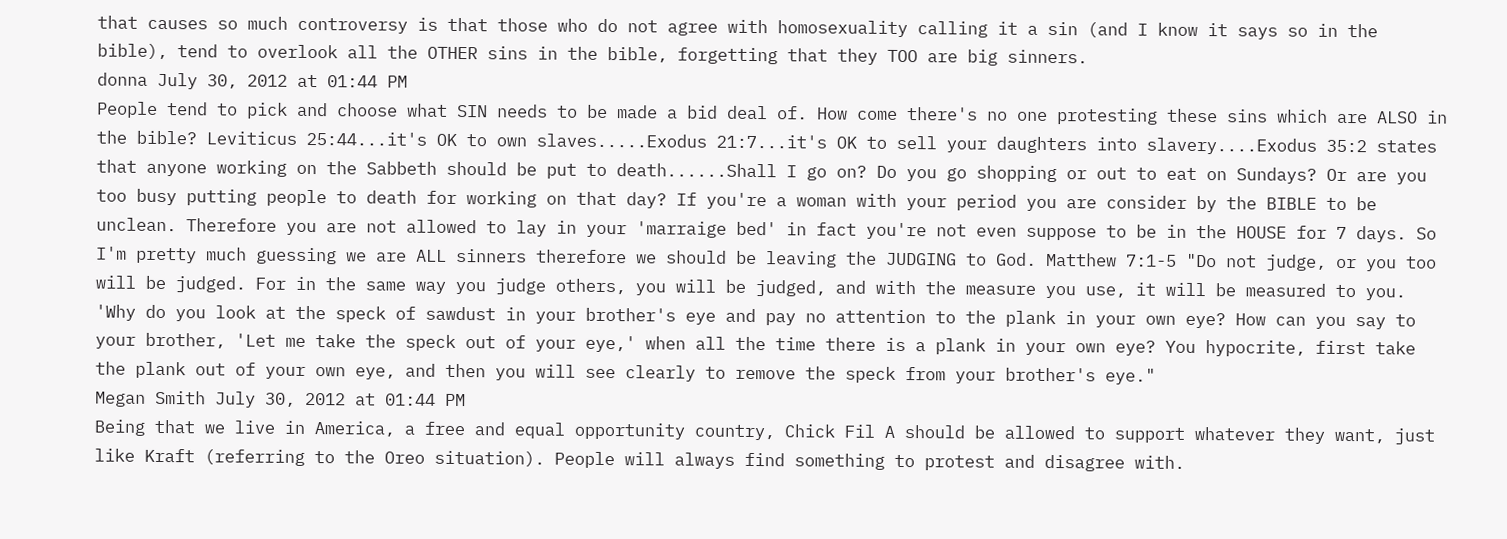that causes so much controversy is that those who do not agree with homosexuality calling it a sin (and I know it says so in the bible), tend to overlook all the OTHER sins in the bible, forgetting that they TOO are big sinners.
donna July 30, 2012 at 01:44 PM
People tend to pick and choose what SIN needs to be made a bid deal of. How come there's no one protesting these sins which are ALSO in the bible? Leviticus 25:44...it's OK to own slaves.....Exodus 21:7...it's OK to sell your daughters into slavery....Exodus 35:2 states that anyone working on the Sabbeth should be put to death......Shall I go on? Do you go shopping or out to eat on Sundays? Or are you too busy putting people to death for working on that day? If you're a woman with your period you are consider by the BIBLE to be unclean. Therefore you are not allowed to lay in your 'marraige bed' in fact you're not even suppose to be in the HOUSE for 7 days. So I'm pretty much guessing we are ALL sinners therefore we should be leaving the JUDGING to God. Matthew 7:1-5 "Do not judge, or you too will be judged. For in the same way you judge others, you will be judged, and with the measure you use, it will be measured to you. 'Why do you look at the speck of sawdust in your brother's eye and pay no attention to the plank in your own eye? How can you say to your brother, 'Let me take the speck out of your eye,' when all the time there is a plank in your own eye? You hypocrite, first take the plank out of your own eye, and then you will see clearly to remove the speck from your brother's eye."
Megan Smith July 30, 2012 at 01:44 PM
Being that we live in America, a free and equal opportunity country, Chick Fil A should be allowed to support whatever they want, just like Kraft (referring to the Oreo situation). People will always find something to protest and disagree with.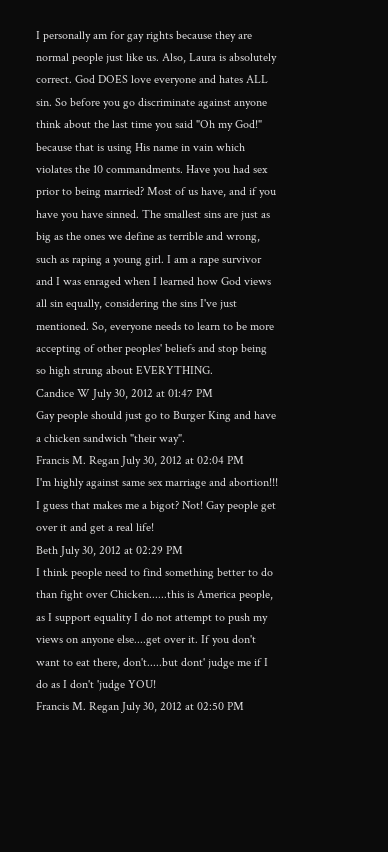I personally am for gay rights because they are normal people just like us. Also, Laura is absolutely correct. God DOES love everyone and hates ALL sin. So before you go discriminate against anyone think about the last time you said "Oh my God!" because that is using His name in vain which violates the 10 commandments. Have you had sex prior to being married? Most of us have, and if you have you have sinned. The smallest sins are just as big as the ones we define as terrible and wrong, such as raping a young girl. I am a rape survivor and I was enraged when I learned how God views all sin equally, considering the sins I've just mentioned. So, everyone needs to learn to be more accepting of other peoples' beliefs and stop being so high strung about EVERYTHING.
Candice W July 30, 2012 at 01:47 PM
Gay people should just go to Burger King and have a chicken sandwich "their way".
Francis M. Regan July 30, 2012 at 02:04 PM
I'm highly against same sex marriage and abortion!!! I guess that makes me a bigot? Not! Gay people get over it and get a real life!
Beth July 30, 2012 at 02:29 PM
I think people need to find something better to do than fight over Chicken......this is America people, as I support equality I do not attempt to push my views on anyone else....get over it. If you don't want to eat there, don't.....but dont' judge me if I do as I don't 'judge YOU!
Francis M. Regan July 30, 2012 at 02:50 PM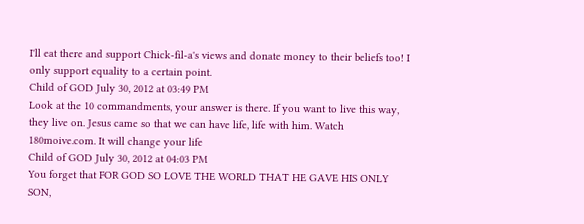I'll eat there and support Chick-fil-a's views and donate money to their beliefs too! I only support equality to a certain point.
Child of GOD July 30, 2012 at 03:49 PM
Look at the 10 commandments, your answer is there. If you want to live this way, they live on. Jesus came so that we can have life, life with him. Watch 180moive.com. It will change your life
Child of GOD July 30, 2012 at 04:03 PM
You forget that FOR GOD SO LOVE THE WORLD THAT HE GAVE HIS ONLY SON,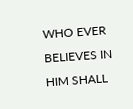WHO EVER BELIEVES IN HIM SHALL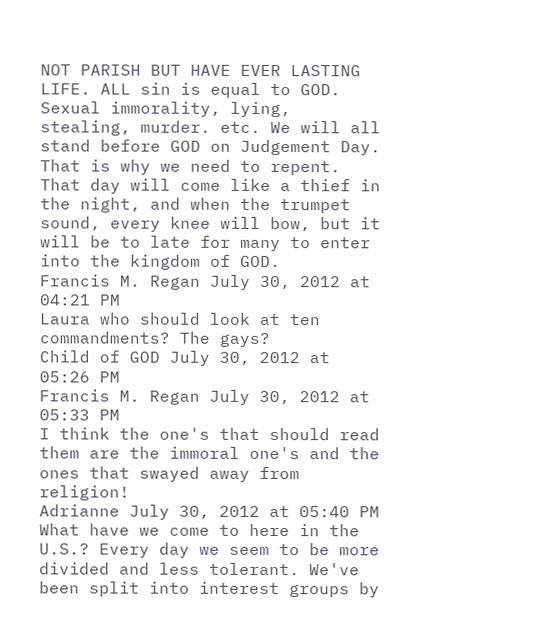NOT PARISH BUT HAVE EVER LASTING LIFE. ALL sin is equal to GOD. Sexual immorality, lying, stealing, murder. etc. We will all stand before GOD on Judgement Day. That is why we need to repent. That day will come like a thief in the night, and when the trumpet sound, every knee will bow, but it will be to late for many to enter into the kingdom of GOD.
Francis M. Regan July 30, 2012 at 04:21 PM
Laura who should look at ten commandments? The gays?
Child of GOD July 30, 2012 at 05:26 PM
Francis M. Regan July 30, 2012 at 05:33 PM
I think the one's that should read them are the immoral one's and the ones that swayed away from religion!
Adrianne July 30, 2012 at 05:40 PM
What have we come to here in the U.S.? Every day we seem to be more divided and less tolerant. We've been split into interest groups by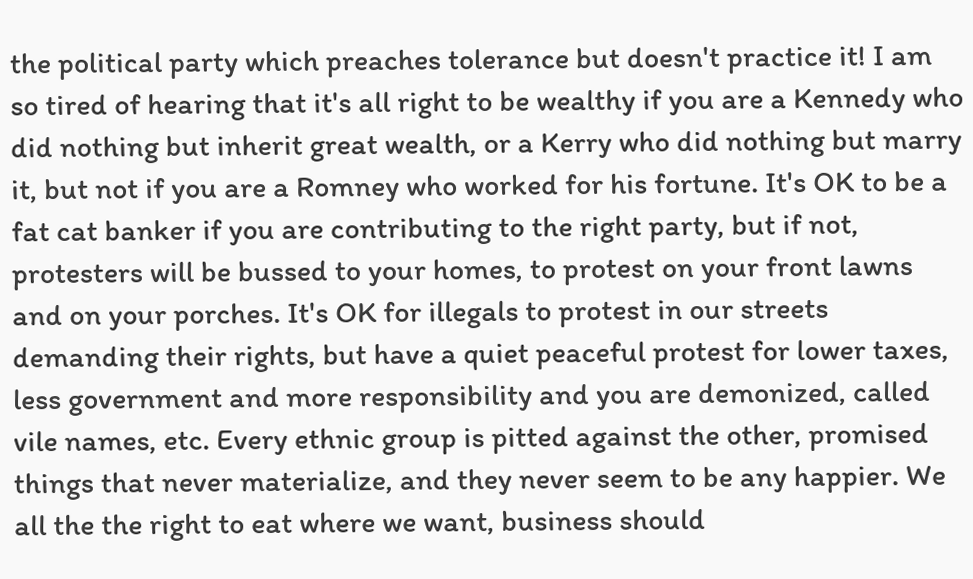the political party which preaches tolerance but doesn't practice it! I am so tired of hearing that it's all right to be wealthy if you are a Kennedy who did nothing but inherit great wealth, or a Kerry who did nothing but marry it, but not if you are a Romney who worked for his fortune. It's OK to be a fat cat banker if you are contributing to the right party, but if not, protesters will be bussed to your homes, to protest on your front lawns and on your porches. It's OK for illegals to protest in our streets demanding their rights, but have a quiet peaceful protest for lower taxes, less government and more responsibility and you are demonized, called vile names, etc. Every ethnic group is pitted against the other, promised things that never materialize, and they never seem to be any happier. We all the the right to eat where we want, business should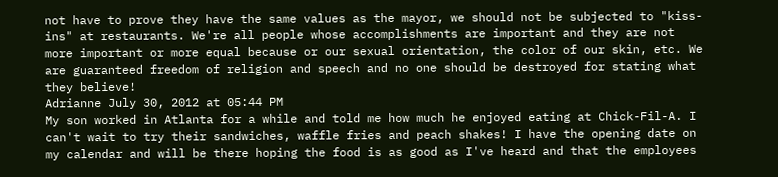not have to prove they have the same values as the mayor, we should not be subjected to "kiss-ins" at restaurants. We're all people whose accomplishments are important and they are not more important or more equal because or our sexual orientation, the color of our skin, etc. We are guaranteed freedom of religion and speech and no one should be destroyed for stating what they believe!
Adrianne July 30, 2012 at 05:44 PM
My son worked in Atlanta for a while and told me how much he enjoyed eating at Chick-Fil-A. I can't wait to try their sandwiches, waffle fries and peach shakes! I have the opening date on my calendar and will be there hoping the food is as good as I've heard and that the employees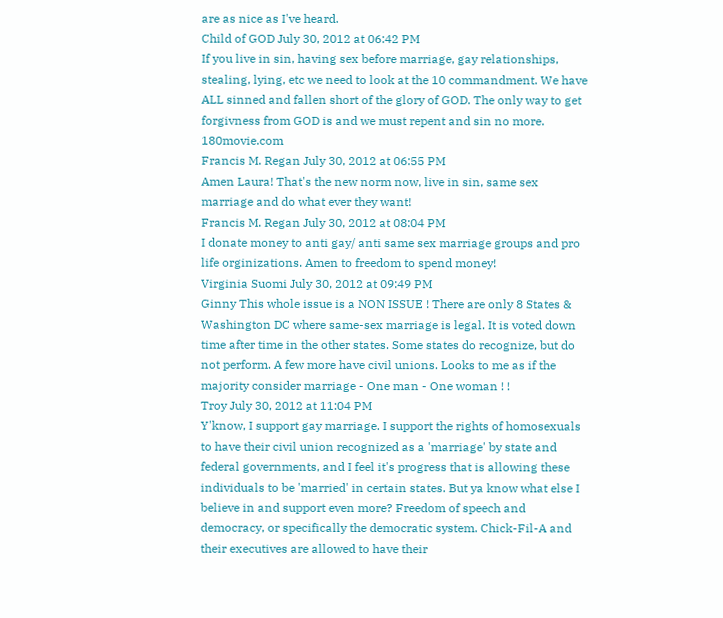are as nice as I've heard.
Child of GOD July 30, 2012 at 06:42 PM
If you live in sin, having sex before marriage, gay relationships, stealing, lying, etc we need to look at the 10 commandment. We have ALL sinned and fallen short of the glory of GOD. The only way to get forgivness from GOD is and we must repent and sin no more. 180movie.com
Francis M. Regan July 30, 2012 at 06:55 PM
Amen Laura! That's the new norm now, live in sin, same sex marriage and do what ever they want!
Francis M. Regan July 30, 2012 at 08:04 PM
I donate money to anti gay/ anti same sex marriage groups and pro life orginizations. Amen to freedom to spend money!
Virginia Suomi July 30, 2012 at 09:49 PM
Ginny This whole issue is a NON ISSUE ! There are only 8 States & Washington DC where same-sex marriage is legal. It is voted down time after time in the other states. Some states do recognize, but do not perform. A few more have civil unions. Looks to me as if the majority consider marriage - One man - One woman ! !
Troy July 30, 2012 at 11:04 PM
Y'know, I support gay marriage. I support the rights of homosexuals to have their civil union recognized as a 'marriage' by state and federal governments, and I feel it's progress that is allowing these individuals to be 'married' in certain states. But ya know what else I believe in and support even more? Freedom of speech and democracy, or specifically the democratic system. Chick-Fil-A and their executives are allowed to have their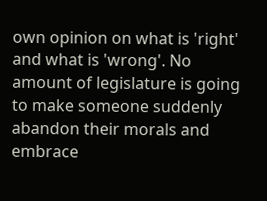own opinion on what is 'right' and what is 'wrong'. No amount of legislature is going to make someone suddenly abandon their morals and embrace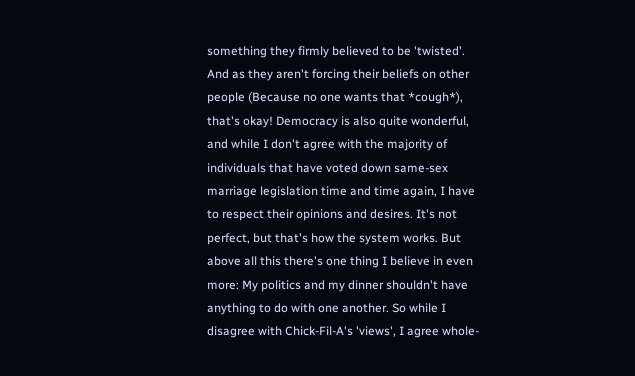something they firmly believed to be 'twisted'. And as they aren't forcing their beliefs on other people (Because no one wants that *cough*), that's okay! Democracy is also quite wonderful, and while I don't agree with the majority of individuals that have voted down same-sex marriage legislation time and time again, I have to respect their opinions and desires. It's not perfect, but that's how the system works. But above all this there's one thing I believe in even more: My politics and my dinner shouldn't have anything to do with one another. So while I disagree with Chick-Fil-A's 'views', I agree whole-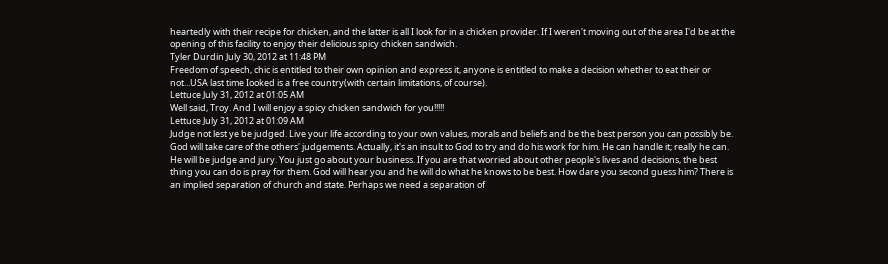heartedly with their recipe for chicken, and the latter is all I look for in a chicken provider. If I weren't moving out of the area I'd be at the opening of this facility to enjoy their delicious spicy chicken sandwich.
Tyler Durdin July 30, 2012 at 11:48 PM
Freedom of speech, chic is entitled to their own opinion and express it, anyone is entitled to make a decision whether to eat their or not...USA last time Iooked is a free country(with certain limitations, of course).
Lettuce July 31, 2012 at 01:05 AM
Well said, Troy. And I will enjoy a spicy chicken sandwich for you!!!!!
Lettuce July 31, 2012 at 01:09 AM
Judge not lest ye be judged. Live your life according to your own values, morals and beliefs and be the best person you can possibly be. God will take care of the others' judgements. Actually, it's an insult to God to try and do his work for him. He can handle it; really he can. He will be judge and jury. You just go about your business. If you are that worried about other people's lives and decisions, the best thing you can do is pray for them. God will hear you and he will do what he knows to be best. How dare you second guess him? There is an implied separation of church and state. Perhaps we need a separation of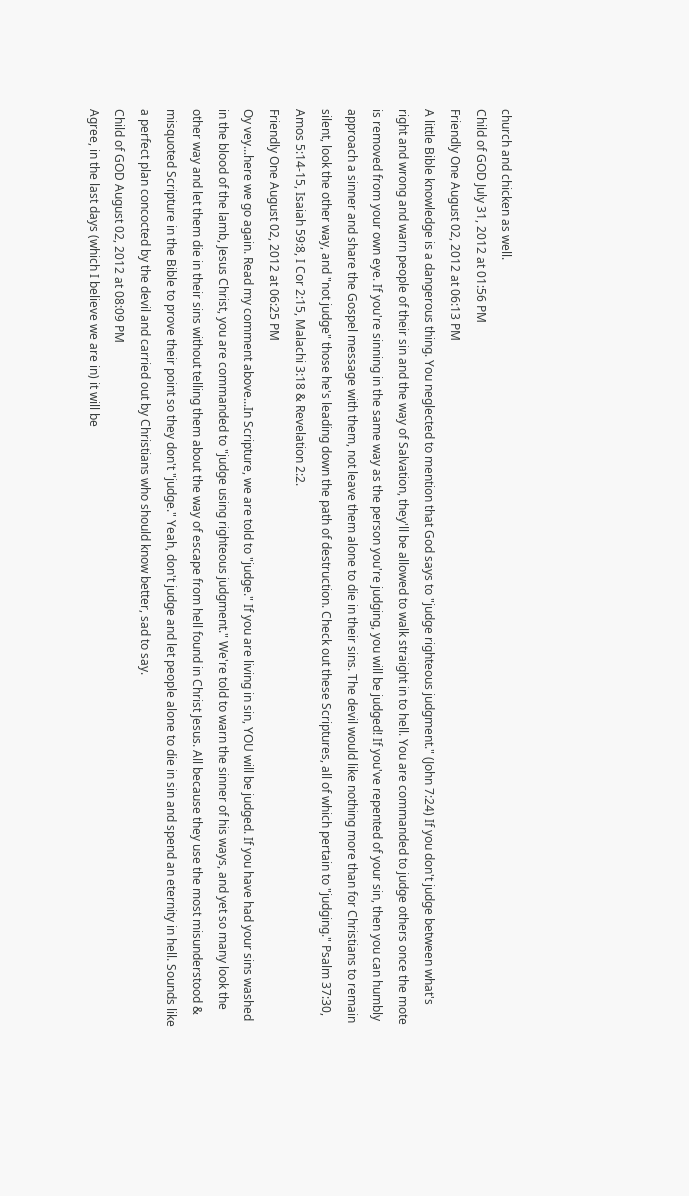church and chicken as well.
Child of GOD July 31, 2012 at 01:56 PM
Friendly One August 02, 2012 at 06:13 PM
A little Bible knowledge is a dangerous thing. You neglected to mention that God says to "judge righteous judgment." (John 7:24) If you don't judge between what's right and wrong and warn people of their sin and the way of Salvation, they'll be allowed to walk straight in to hell. You are commanded to judge others once the mote is removed from your own eye. If you're sinning in the same way as the person you're judging, you will be judged! If you've repented of your sin, then you can humbly approach a sinner and share the Gospel message with them, not leave them alone to die in their sins. The devil would like nothing more than for Christians to remain silent, look the other way, and "not judge" those he's leading down the path of destruction. Check out these Scriptures, all of which pertain to "judging." Psalm 37:30, Amos 5:14-15, Isaiah 59:8, I Cor 2:15, Malachi 3:18 & Revelation 2:2.
Friendly One August 02, 2012 at 06:25 PM
Oy vey...here we go again. Read my comment above...In Scripture, we are told to "judge." If you are living in sin, YOU will be judged. If you have had your sins washed in the blood of the lamb, Jesus Christ, you are commanded to "judge using righteous judgment." We're told to warn the sinner of his ways, and yet so many look the other way and let them die in their sins without telling them about the way of escape from hell found in Christ Jesus. All because they use the most misunderstood & misquoted Scripture in the Bible to prove their point so they don't "judge." Yeah, don't judge and let people alone to die in sin and spend an eternity in hell. Sounds like a perfect plan concocted by the devil and carried out by Christians who should know better, sad to say.
Child of GOD August 02, 2012 at 08:09 PM
Agree, in the last days (which I believe we are in) it will be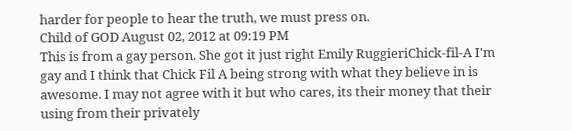harder for people to hear the truth, we must press on.
Child of GOD August 02, 2012 at 09:19 PM
This is from a gay person. She got it just right Emily RuggieriChick-fil-A I'm gay and I think that Chick Fil A being strong with what they believe in is awesome. I may not agree with it but who cares, its their money that their using from their privately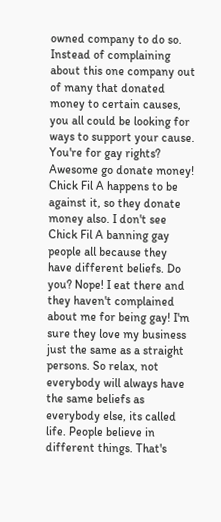owned company to do so. Instead of complaining about this one company out of many that donated money to certain causes, you all could be looking for ways to support your cause. You're for gay rights? Awesome go donate money! Chick Fil A happens to be against it, so they donate money also. I don't see Chick Fil A banning gay people all because they have different beliefs. Do you? Nope! I eat there and they haven't complained about me for being gay! I'm sure they love my business just the same as a straight persons. So relax, not everybody will always have the same beliefs as everybody else, its called life. People believe in different things. That's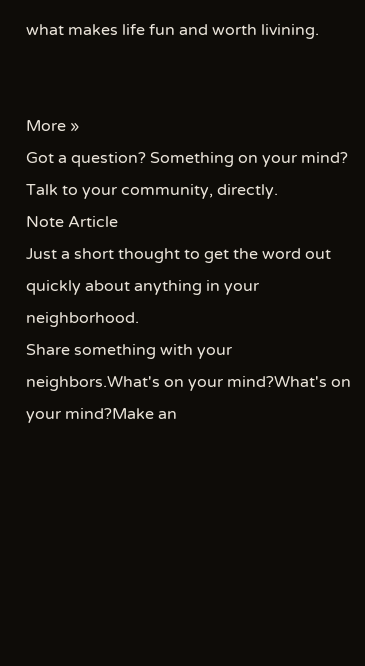what makes life fun and worth livining.


More »
Got a question? Something on your mind? Talk to your community, directly.
Note Article
Just a short thought to get the word out quickly about anything in your neighborhood.
Share something with your neighbors.What's on your mind?What's on your mind?Make an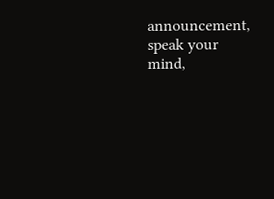announcement, speak your mind,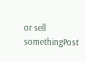or sell somethingPost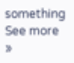something
See more »